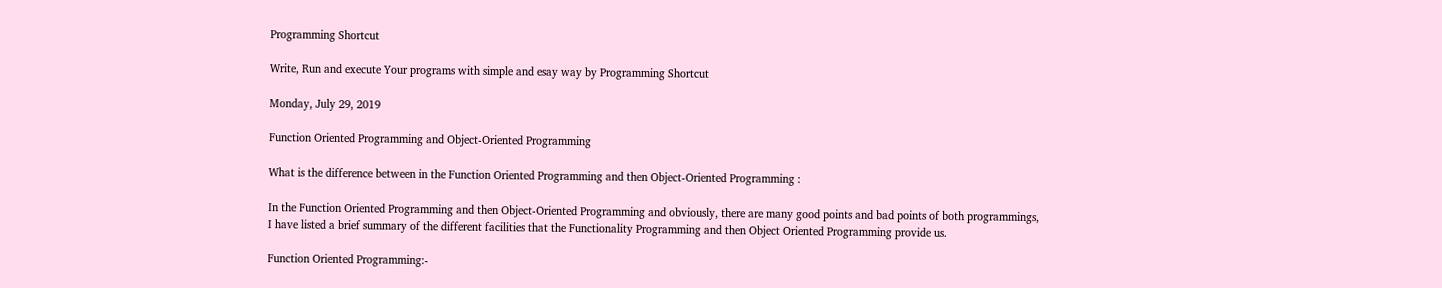Programming Shortcut

Write, Run and execute Your programs with simple and esay way by Programming Shortcut

Monday, July 29, 2019

Function Oriented Programming and Object-Oriented Programming

What is the difference between in the Function Oriented Programming and then Object-Oriented Programming :

In the Function Oriented Programming and then Object-Oriented Programming and obviously, there are many good points and bad points of both programmings,
I have listed a brief summary of the different facilities that the Functionality Programming and then Object Oriented Programming provide us.

Function Oriented Programming:-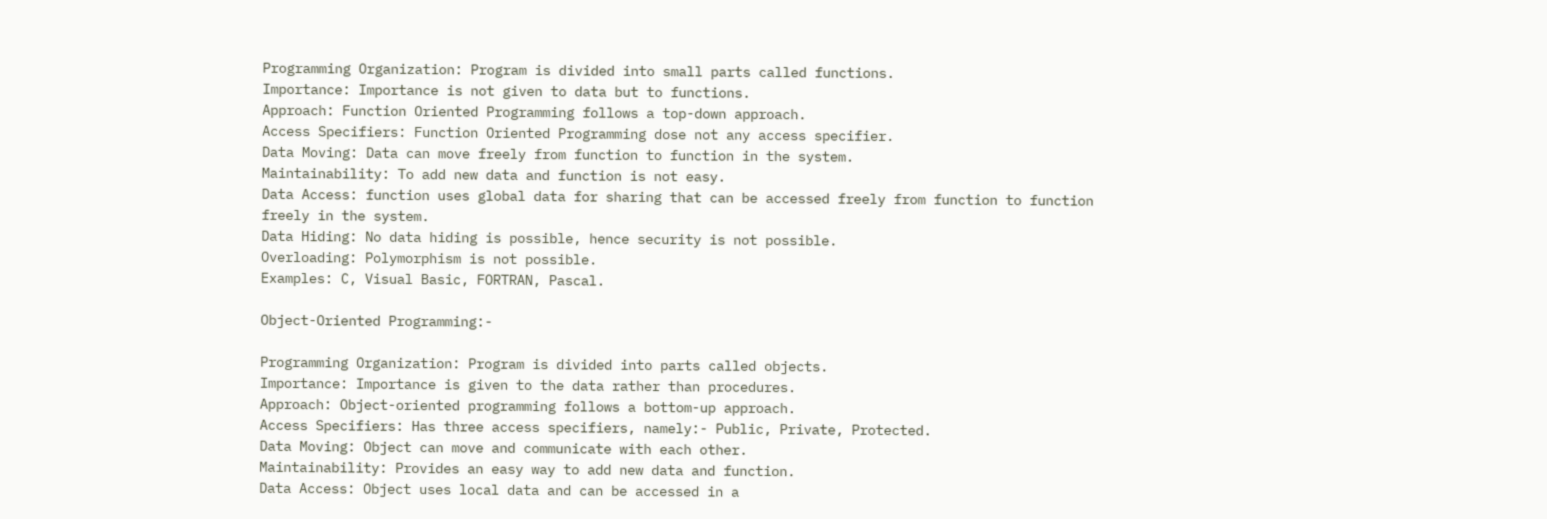Programming Organization: Program is divided into small parts called functions.
Importance: Importance is not given to data but to functions.
Approach: Function Oriented Programming follows a top-down approach.
Access Specifiers: Function Oriented Programming dose not any access specifier.
Data Moving: Data can move freely from function to function in the system.
Maintainability: To add new data and function is not easy.
Data Access: function uses global data for sharing that can be accessed freely from function to function freely in the system.
Data Hiding: No data hiding is possible, hence security is not possible.
Overloading: Polymorphism is not possible.
Examples: C, Visual Basic, FORTRAN, Pascal.

Object-Oriented Programming:-

Programming Organization: Program is divided into parts called objects.
Importance: Importance is given to the data rather than procedures.
Approach: Object-oriented programming follows a bottom-up approach.
Access Specifiers: Has three access specifiers, namely:- Public, Private, Protected.
Data Moving: Object can move and communicate with each other.
Maintainability: Provides an easy way to add new data and function.
Data Access: Object uses local data and can be accessed in a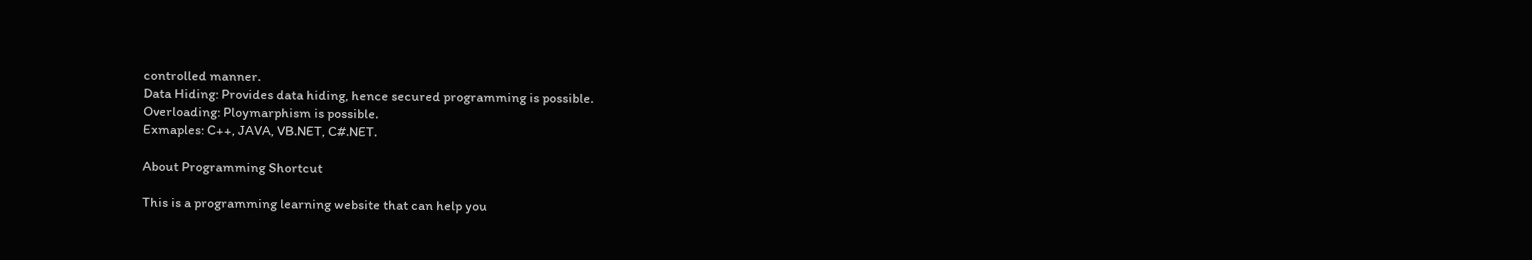controlled manner.
Data Hiding: Provides data hiding, hence secured programming is possible.
Overloading: Ploymarphism is possible.
Exmaples: C++, JAVA, VB.NET, C#.NET.

About Programming Shortcut

This is a programming learning website that can help you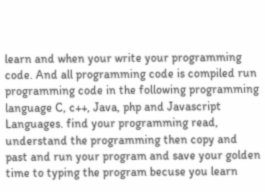learn and when your write your programming code. And all programming code is compiled run programming code in the following programming language C, c++, Java, php and Javascript Languages. find your programming read, understand the programming then copy and past and run your program and save your golden time to typing the program becuse you learn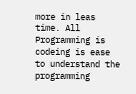more in leas time. All Programming is codeing is ease to understand the programming